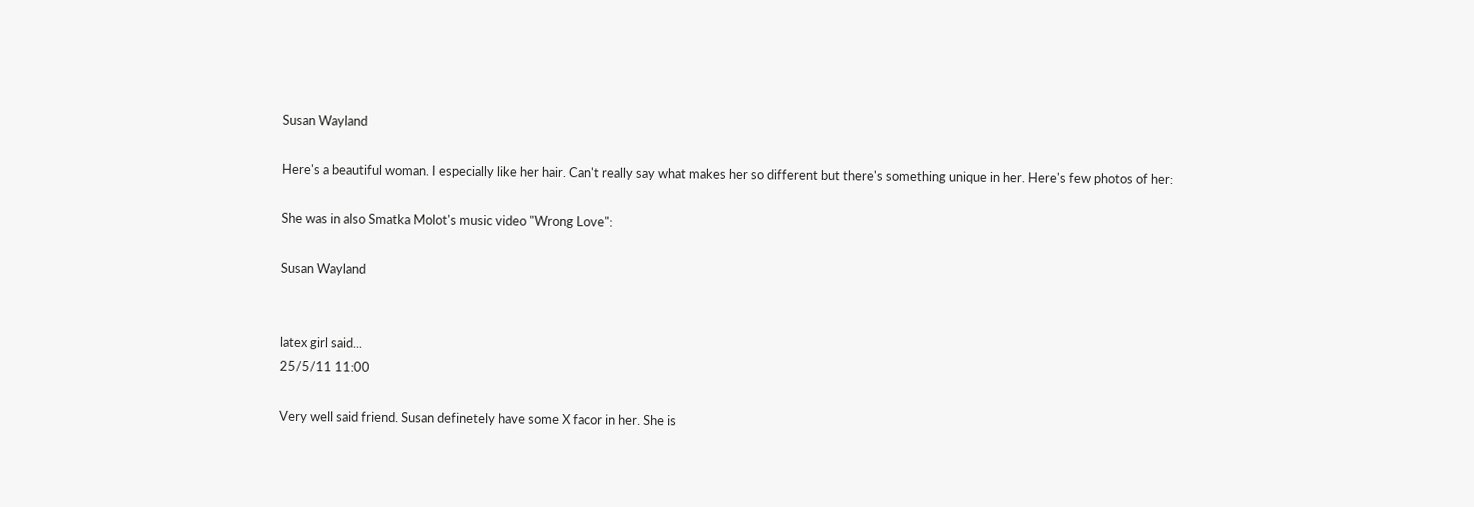Susan Wayland

Here's a beautiful woman. I especially like her hair. Can't really say what makes her so different but there's something unique in her. Here's few photos of her:

She was in also Smatka Molot's music video "Wrong Love":

Susan Wayland


latex girl said...
25/5/11 11:00

Very well said friend. Susan definetely have some X facor in her. She is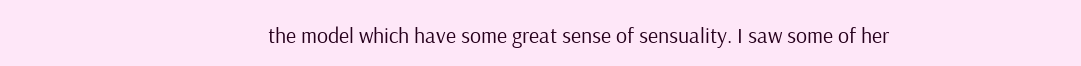the model which have some great sense of sensuality. I saw some of her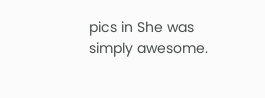pics in She was simply awesome.